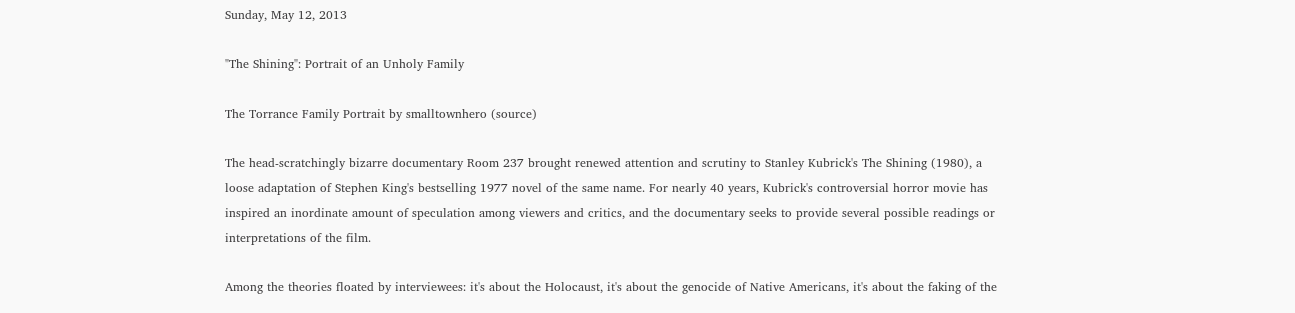Sunday, May 12, 2013

"The Shining": Portrait of an Unholy Family

The Torrance Family Portrait by smalltownhero (source)

The head-scratchingly bizarre documentary Room 237 brought renewed attention and scrutiny to Stanley Kubrick's The Shining (1980), a loose adaptation of Stephen King's bestselling 1977 novel of the same name. For nearly 40 years, Kubrick's controversial horror movie has inspired an inordinate amount of speculation among viewers and critics, and the documentary seeks to provide several possible readings or interpretations of the film.

Among the theories floated by interviewees: it's about the Holocaust, it's about the genocide of Native Americans, it's about the faking of the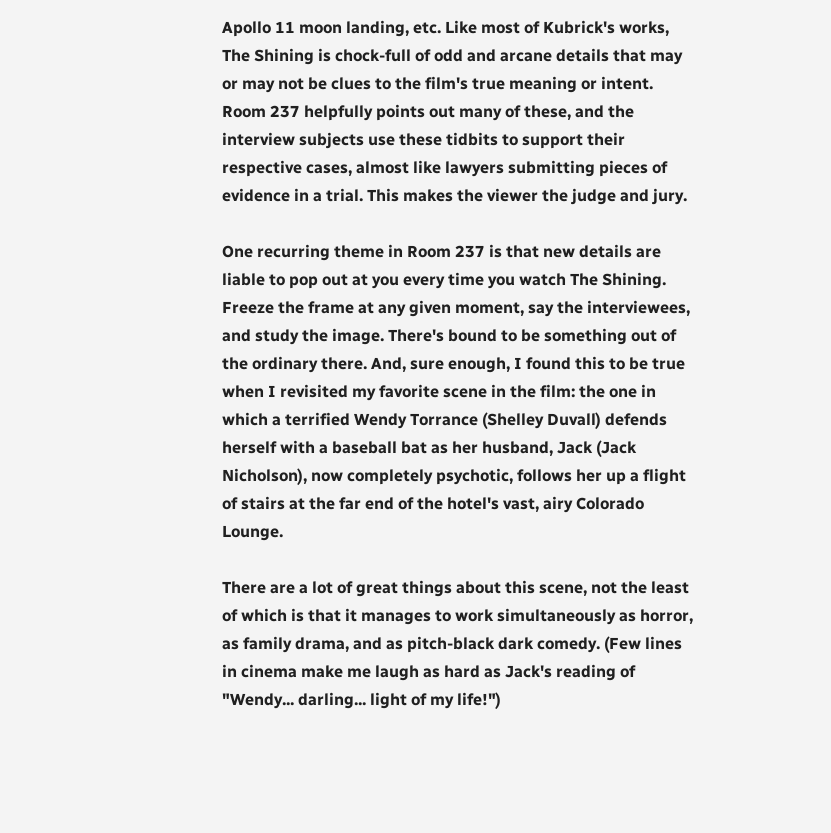Apollo 11 moon landing, etc. Like most of Kubrick's works, The Shining is chock-full of odd and arcane details that may or may not be clues to the film's true meaning or intent. Room 237 helpfully points out many of these, and the interview subjects use these tidbits to support their respective cases, almost like lawyers submitting pieces of evidence in a trial. This makes the viewer the judge and jury.

One recurring theme in Room 237 is that new details are liable to pop out at you every time you watch The Shining. Freeze the frame at any given moment, say the interviewees, and study the image. There's bound to be something out of the ordinary there. And, sure enough, I found this to be true when I revisited my favorite scene in the film: the one in which a terrified Wendy Torrance (Shelley Duvall) defends herself with a baseball bat as her husband, Jack (Jack Nicholson), now completely psychotic, follows her up a flight of stairs at the far end of the hotel's vast, airy Colorado Lounge.

There are a lot of great things about this scene, not the least of which is that it manages to work simultaneously as horror, as family drama, and as pitch-black dark comedy. (Few lines in cinema make me laugh as hard as Jack's reading of "Wendy... darling... light of my life!")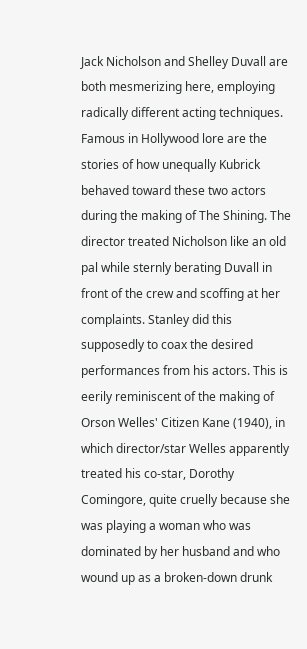Jack Nicholson and Shelley Duvall are both mesmerizing here, employing radically different acting techniques. Famous in Hollywood lore are the stories of how unequally Kubrick behaved toward these two actors during the making of The Shining. The director treated Nicholson like an old pal while sternly berating Duvall in front of the crew and scoffing at her complaints. Stanley did this supposedly to coax the desired performances from his actors. This is eerily reminiscent of the making of Orson Welles' Citizen Kane (1940), in which director/star Welles apparently treated his co-star, Dorothy Comingore, quite cruelly because she was playing a woman who was dominated by her husband and who wound up as a broken-down drunk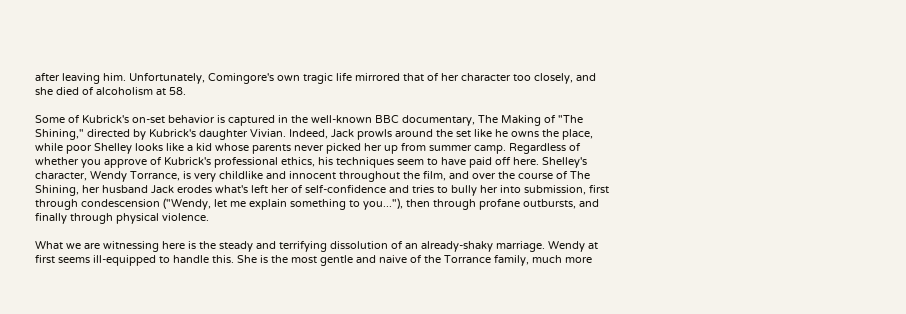after leaving him. Unfortunately, Comingore's own tragic life mirrored that of her character too closely, and she died of alcoholism at 58.

Some of Kubrick's on-set behavior is captured in the well-known BBC documentary, The Making of "The Shining," directed by Kubrick's daughter Vivian. Indeed, Jack prowls around the set like he owns the place, while poor Shelley looks like a kid whose parents never picked her up from summer camp. Regardless of whether you approve of Kubrick's professional ethics, his techniques seem to have paid off here. Shelley's character, Wendy Torrance, is very childlike and innocent throughout the film, and over the course of The Shining, her husband Jack erodes what's left her of self-confidence and tries to bully her into submission, first through condescension ("Wendy, let me explain something to you..."), then through profane outbursts, and finally through physical violence.

What we are witnessing here is the steady and terrifying dissolution of an already-shaky marriage. Wendy at first seems ill-equipped to handle this. She is the most gentle and naive of the Torrance family, much more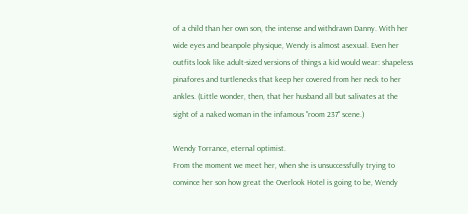of a child than her own son, the intense and withdrawn Danny. With her wide eyes and beanpole physique, Wendy is almost asexual. Even her outfits look like adult-sized versions of things a kid would wear: shapeless pinafores and turtlenecks that keep her covered from her neck to her ankles. (Little wonder, then, that her husband all but salivates at the sight of a naked woman in the infamous "room 237" scene.)

Wendy Torrance, eternal optimist.
From the moment we meet her, when she is unsuccessfully trying to convince her son how great the Overlook Hotel is going to be, Wendy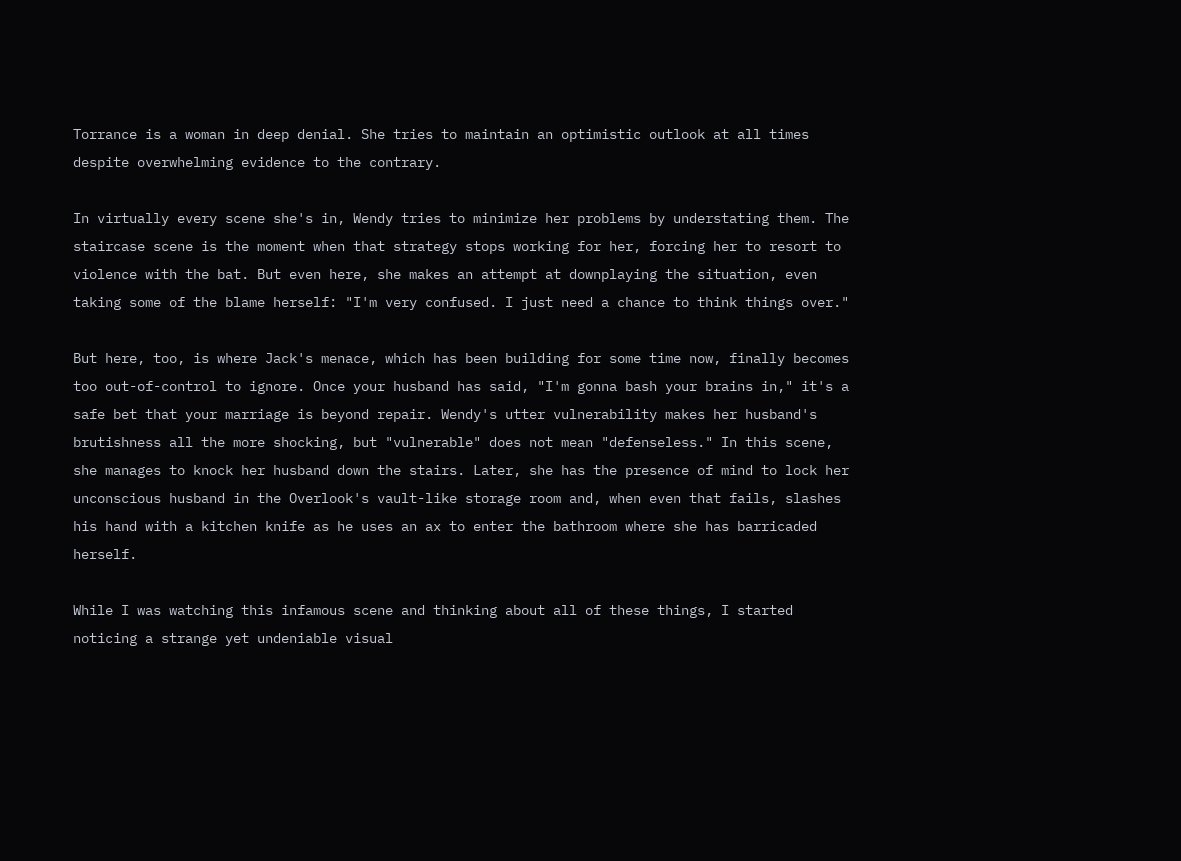Torrance is a woman in deep denial. She tries to maintain an optimistic outlook at all times despite overwhelming evidence to the contrary.

In virtually every scene she's in, Wendy tries to minimize her problems by understating them. The staircase scene is the moment when that strategy stops working for her, forcing her to resort to violence with the bat. But even here, she makes an attempt at downplaying the situation, even taking some of the blame herself: "I'm very confused. I just need a chance to think things over."

But here, too, is where Jack's menace, which has been building for some time now, finally becomes too out-of-control to ignore. Once your husband has said, "I'm gonna bash your brains in," it's a safe bet that your marriage is beyond repair. Wendy's utter vulnerability makes her husband's brutishness all the more shocking, but "vulnerable" does not mean "defenseless." In this scene, she manages to knock her husband down the stairs. Later, she has the presence of mind to lock her unconscious husband in the Overlook's vault-like storage room and, when even that fails, slashes his hand with a kitchen knife as he uses an ax to enter the bathroom where she has barricaded herself.

While I was watching this infamous scene and thinking about all of these things, I started noticing a strange yet undeniable visual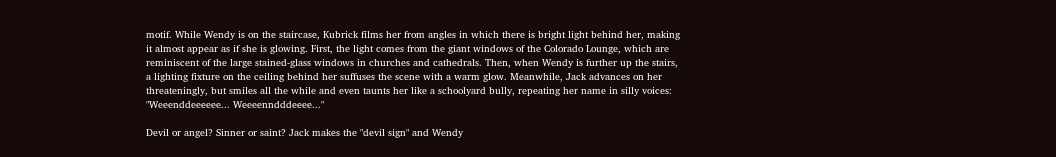motif. While Wendy is on the staircase, Kubrick films her from angles in which there is bright light behind her, making it almost appear as if she is glowing. First, the light comes from the giant windows of the Colorado Lounge, which are reminiscent of the large stained-glass windows in churches and cathedrals. Then, when Wendy is further up the stairs, a lighting fixture on the ceiling behind her suffuses the scene with a warm glow. Meanwhile, Jack advances on her threateningly, but smiles all the while and even taunts her like a schoolyard bully, repeating her name in silly voices: "Weeenddeeeeee... Weeeenndddeeee..."

Devil or angel? Sinner or saint? Jack makes the "devil sign" and Wendy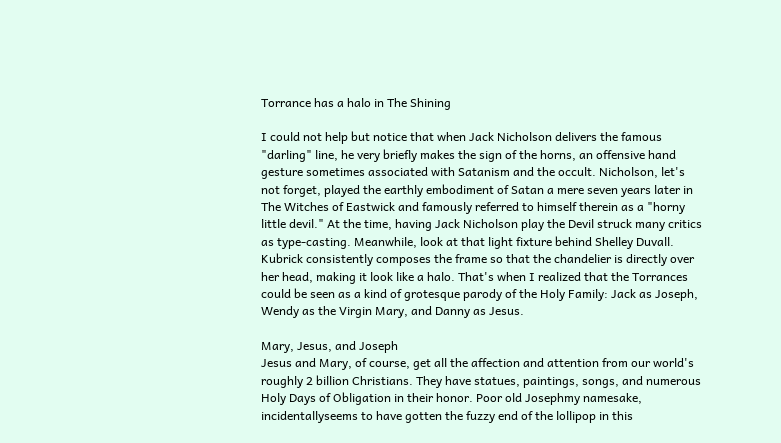Torrance has a halo in The Shining

I could not help but notice that when Jack Nicholson delivers the famous "darling" line, he very briefly makes the sign of the horns, an offensive hand gesture sometimes associated with Satanism and the occult. Nicholson, let's not forget, played the earthly embodiment of Satan a mere seven years later in The Witches of Eastwick and famously referred to himself therein as a "horny little devil." At the time, having Jack Nicholson play the Devil struck many critics as type-casting. Meanwhile, look at that light fixture behind Shelley Duvall. Kubrick consistently composes the frame so that the chandelier is directly over her head, making it look like a halo. That's when I realized that the Torrances could be seen as a kind of grotesque parody of the Holy Family: Jack as Joseph, Wendy as the Virgin Mary, and Danny as Jesus.

Mary, Jesus, and Joseph
Jesus and Mary, of course, get all the affection and attention from our world's roughly 2 billion Christians. They have statues, paintings, songs, and numerous Holy Days of Obligation in their honor. Poor old Josephmy namesake, incidentallyseems to have gotten the fuzzy end of the lollipop in this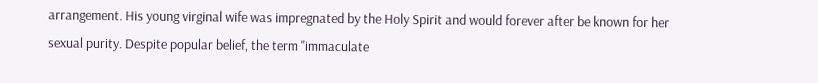arrangement. His young virginal wife was impregnated by the Holy Spirit and would forever after be known for her sexual purity. Despite popular belief, the term "immaculate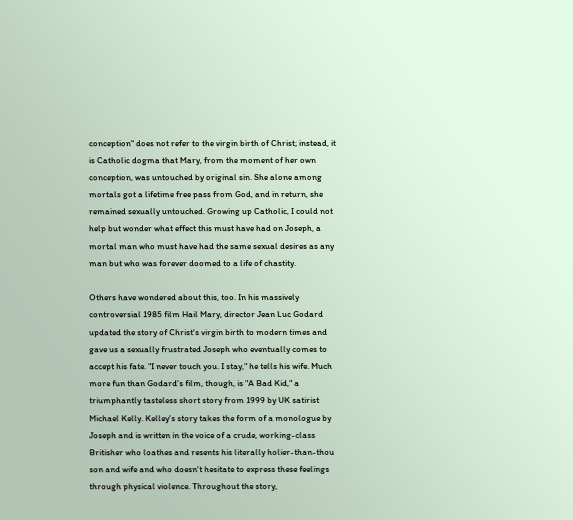conception" does not refer to the virgin birth of Christ; instead, it is Catholic dogma that Mary, from the moment of her own conception, was untouched by original sin. She alone among mortals got a lifetime free pass from God, and in return, she remained sexually untouched. Growing up Catholic, I could not help but wonder what effect this must have had on Joseph, a mortal man who must have had the same sexual desires as any man but who was forever doomed to a life of chastity.

Others have wondered about this, too. In his massively controversial 1985 film Hail Mary, director Jean Luc Godard updated the story of Christ's virgin birth to modern times and gave us a sexually frustrated Joseph who eventually comes to accept his fate. "I never touch you. I stay," he tells his wife. Much more fun than Godard's film, though, is "A Bad Kid," a triumphantly tasteless short story from 1999 by UK satirist Michael Kelly. Kelley's story takes the form of a monologue by Joseph and is written in the voice of a crude, working-class Britisher who loathes and resents his literally holier-than-thou son and wife and who doesn't hesitate to express these feelings through physical violence. Throughout the story,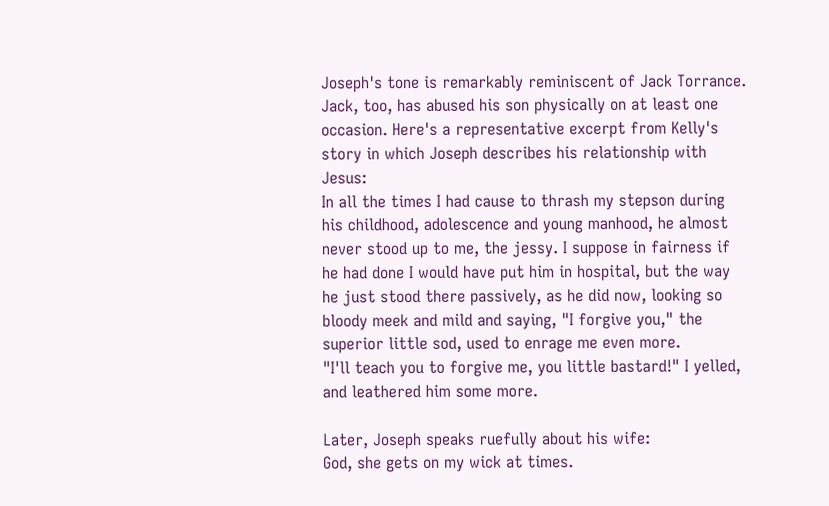Joseph's tone is remarkably reminiscent of Jack Torrance. Jack, too, has abused his son physically on at least one occasion. Here's a representative excerpt from Kelly's story in which Joseph describes his relationship with Jesus:
In all the times I had cause to thrash my stepson during his childhood, adolescence and young manhood, he almost never stood up to me, the jessy. I suppose in fairness if he had done I would have put him in hospital, but the way he just stood there passively, as he did now, looking so bloody meek and mild and saying, "I forgive you," the superior little sod, used to enrage me even more.
"I'll teach you to forgive me, you little bastard!" I yelled, and leathered him some more.

Later, Joseph speaks ruefully about his wife:
God, she gets on my wick at times.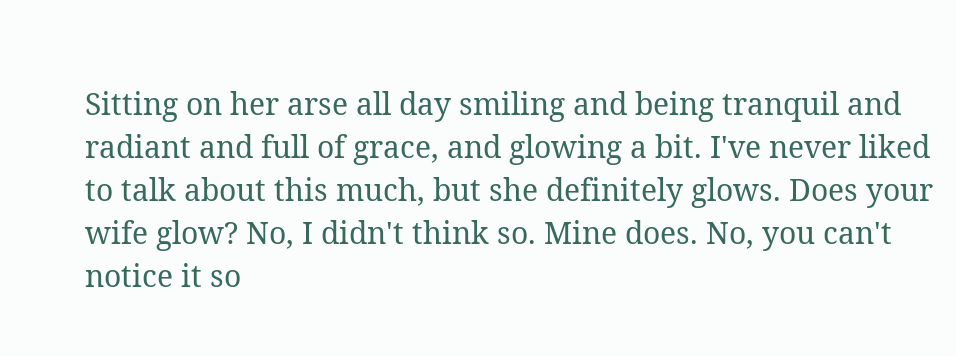Sitting on her arse all day smiling and being tranquil and radiant and full of grace, and glowing a bit. I've never liked to talk about this much, but she definitely glows. Does your wife glow? No, I didn't think so. Mine does. No, you can't notice it so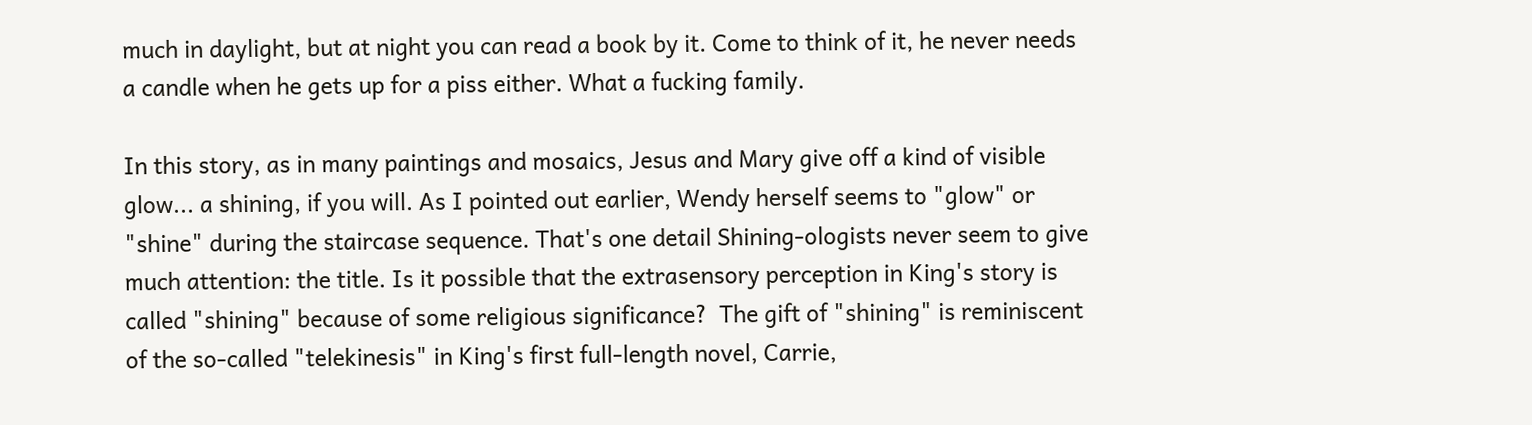much in daylight, but at night you can read a book by it. Come to think of it, he never needs a candle when he gets up for a piss either. What a fucking family.

In this story, as in many paintings and mosaics, Jesus and Mary give off a kind of visible glow... a shining, if you will. As I pointed out earlier, Wendy herself seems to "glow" or "shine" during the staircase sequence. That's one detail Shining-ologists never seem to give much attention: the title. Is it possible that the extrasensory perception in King's story is called "shining" because of some religious significance?  The gift of "shining" is reminiscent of the so-called "telekinesis" in King's first full-length novel, Carrie,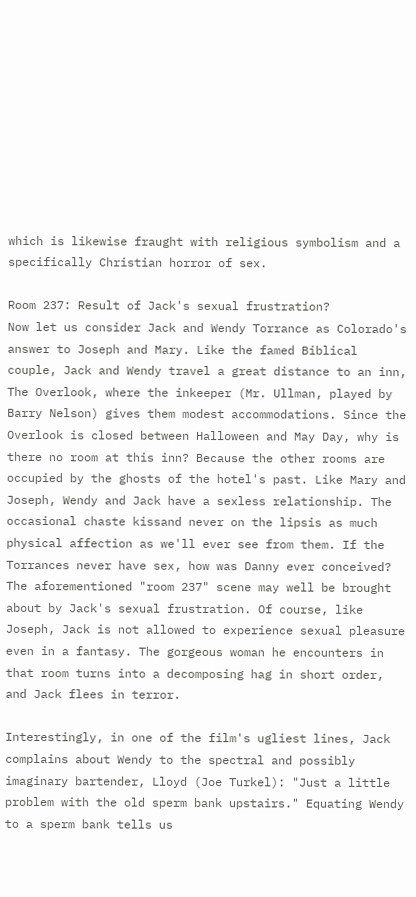which is likewise fraught with religious symbolism and a specifically Christian horror of sex.

Room 237: Result of Jack's sexual frustration?
Now let us consider Jack and Wendy Torrance as Colorado's answer to Joseph and Mary. Like the famed Biblical couple, Jack and Wendy travel a great distance to an inn, The Overlook, where the inkeeper (Mr. Ullman, played by Barry Nelson) gives them modest accommodations. Since the Overlook is closed between Halloween and May Day, why is there no room at this inn? Because the other rooms are occupied by the ghosts of the hotel's past. Like Mary and Joseph, Wendy and Jack have a sexless relationship. The occasional chaste kissand never on the lipsis as much physical affection as we'll ever see from them. If the Torrances never have sex, how was Danny ever conceived? The aforementioned "room 237" scene may well be brought about by Jack's sexual frustration. Of course, like Joseph, Jack is not allowed to experience sexual pleasure even in a fantasy. The gorgeous woman he encounters in that room turns into a decomposing hag in short order, and Jack flees in terror.

Interestingly, in one of the film's ugliest lines, Jack complains about Wendy to the spectral and possibly imaginary bartender, Lloyd (Joe Turkel): "Just a little problem with the old sperm bank upstairs." Equating Wendy to a sperm bank tells us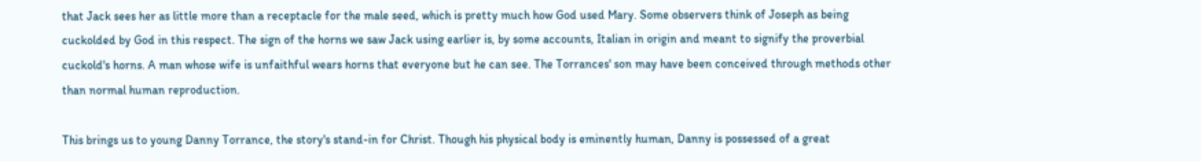that Jack sees her as little more than a receptacle for the male seed, which is pretty much how God used Mary. Some observers think of Joseph as being cuckolded by God in this respect. The sign of the horns we saw Jack using earlier is, by some accounts, Italian in origin and meant to signify the proverbial cuckold's horns. A man whose wife is unfaithful wears horns that everyone but he can see. The Torrances' son may have been conceived through methods other than normal human reproduction.

This brings us to young Danny Torrance, the story's stand-in for Christ. Though his physical body is eminently human, Danny is possessed of a great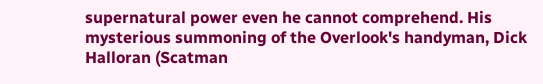supernatural power even he cannot comprehend. His mysterious summoning of the Overlook's handyman, Dick Halloran (Scatman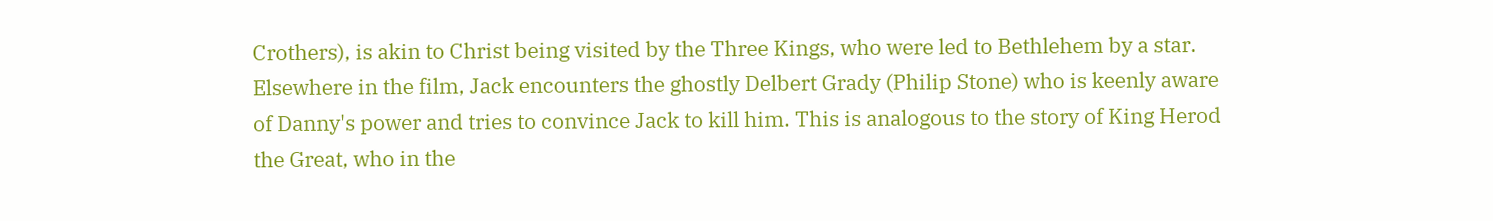Crothers), is akin to Christ being visited by the Three Kings, who were led to Bethlehem by a star. Elsewhere in the film, Jack encounters the ghostly Delbert Grady (Philip Stone) who is keenly aware of Danny's power and tries to convince Jack to kill him. This is analogous to the story of King Herod the Great, who in the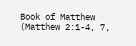Book of Matthew (Matthew 2:1-4, 7,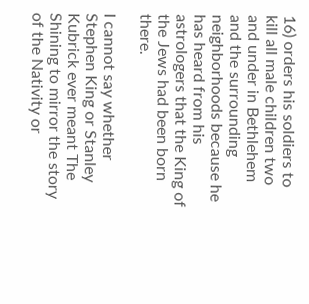16) orders his soldiers to kill all male children two and under in Bethlehem and the surrounding neighborhoods because he has heard from his astrologers that the King of the Jews had been born there.

I cannot say whether Stephen King or Stanley Kubrick ever meant The Shining to mirror the story of the Nativity or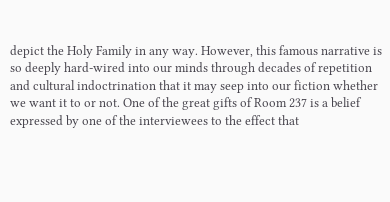depict the Holy Family in any way. However, this famous narrative is so deeply hard-wired into our minds through decades of repetition and cultural indoctrination that it may seep into our fiction whether we want it to or not. One of the great gifts of Room 237 is a belief expressed by one of the interviewees to the effect that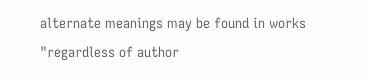alternate meanings may be found in works "regardless of author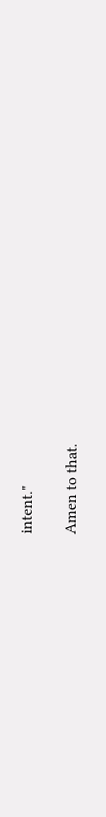intent."

Amen to that.